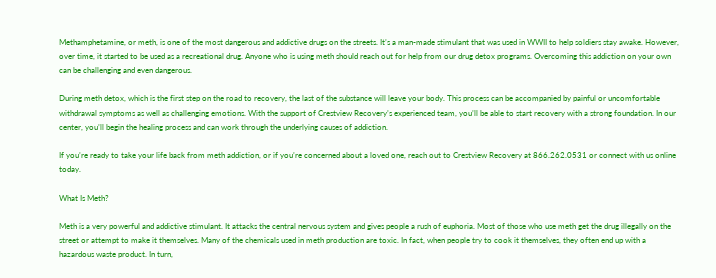Methamphetamine, or meth, is one of the most dangerous and addictive drugs on the streets. It’s a man-made stimulant that was used in WWII to help soldiers stay awake. However, over time, it started to be used as a recreational drug. Anyone who is using meth should reach out for help from our drug detox programs. Overcoming this addiction on your own can be challenging and even dangerous.

During meth detox, which is the first step on the road to recovery, the last of the substance will leave your body. This process can be accompanied by painful or uncomfortable withdrawal symptoms as well as challenging emotions. With the support of Crestview Recovery’s experienced team, you’ll be able to start recovery with a strong foundation. In our center, you’ll begin the healing process and can work through the underlying causes of addiction.

If you’re ready to take your life back from meth addiction, or if you’re concerned about a loved one, reach out to Crestview Recovery at 866.262.0531 or connect with us online today.

What Is Meth?

Meth is a very powerful and addictive stimulant. It attacks the central nervous system and gives people a rush of euphoria. Most of those who use meth get the drug illegally on the street or attempt to make it themselves. Many of the chemicals used in meth production are toxic. In fact, when people try to cook it themselves, they often end up with a hazardous waste product. In turn,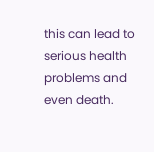this can lead to serious health problems and even death.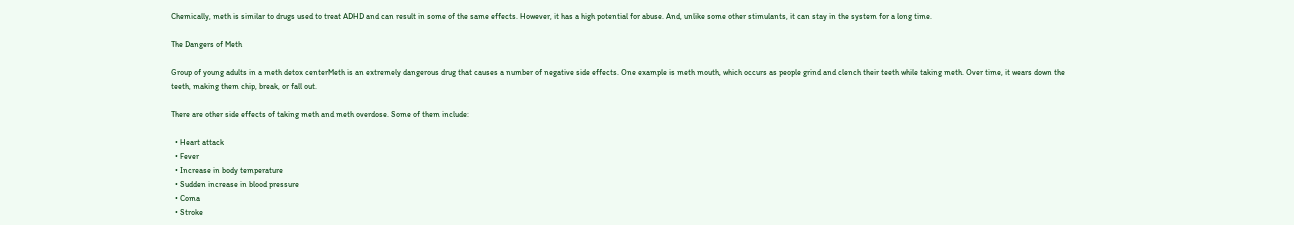Chemically, meth is similar to drugs used to treat ADHD and can result in some of the same effects. However, it has a high potential for abuse. And, unlike some other stimulants, it can stay in the system for a long time.

The Dangers of Meth

Group of young adults in a meth detox centerMeth is an extremely dangerous drug that causes a number of negative side effects. One example is meth mouth, which occurs as people grind and clench their teeth while taking meth. Over time, it wears down the teeth, making them chip, break, or fall out.

There are other side effects of taking meth and meth overdose. Some of them include:

  • Heart attack
  • Fever
  • Increase in body temperature
  • Sudden increase in blood pressure
  • Coma
  • Stroke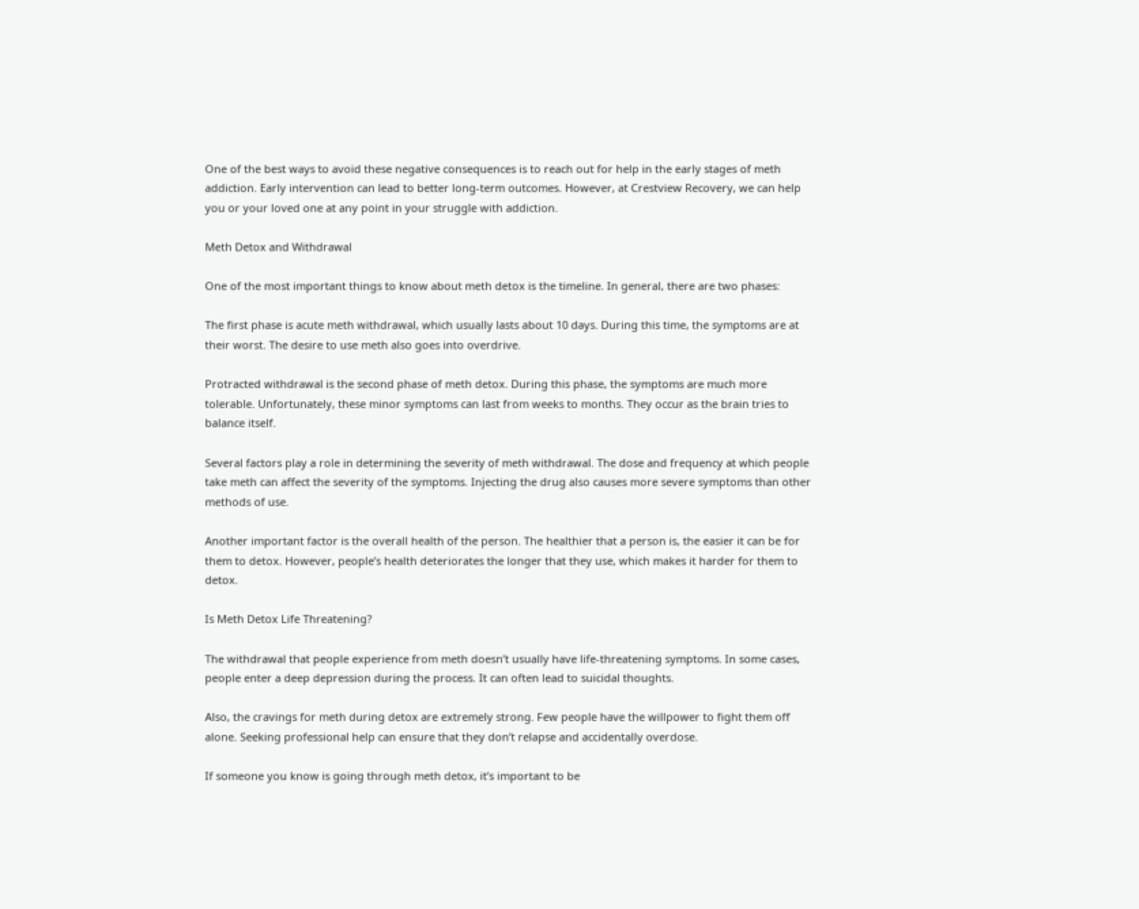One of the best ways to avoid these negative consequences is to reach out for help in the early stages of meth addiction. Early intervention can lead to better long-term outcomes. However, at Crestview Recovery, we can help you or your loved one at any point in your struggle with addiction.

Meth Detox and Withdrawal

One of the most important things to know about meth detox is the timeline. In general, there are two phases:

The first phase is acute meth withdrawal, which usually lasts about 10 days. During this time, the symptoms are at their worst. The desire to use meth also goes into overdrive.

Protracted withdrawal is the second phase of meth detox. During this phase, the symptoms are much more tolerable. Unfortunately, these minor symptoms can last from weeks to months. They occur as the brain tries to balance itself.

Several factors play a role in determining the severity of meth withdrawal. The dose and frequency at which people take meth can affect the severity of the symptoms. Injecting the drug also causes more severe symptoms than other methods of use.

Another important factor is the overall health of the person. The healthier that a person is, the easier it can be for them to detox. However, people’s health deteriorates the longer that they use, which makes it harder for them to detox.

Is Meth Detox Life Threatening?

The withdrawal that people experience from meth doesn’t usually have life-threatening symptoms. In some cases, people enter a deep depression during the process. It can often lead to suicidal thoughts.

Also, the cravings for meth during detox are extremely strong. Few people have the willpower to fight them off alone. Seeking professional help can ensure that they don’t relapse and accidentally overdose.

If someone you know is going through meth detox, it’s important to be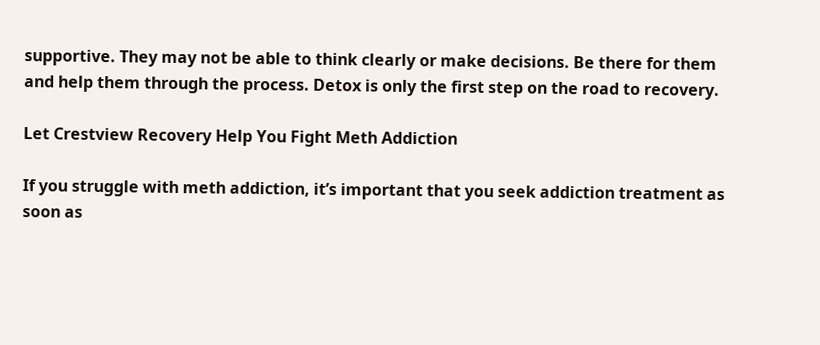supportive. They may not be able to think clearly or make decisions. Be there for them and help them through the process. Detox is only the first step on the road to recovery.

Let Crestview Recovery Help You Fight Meth Addiction

If you struggle with meth addiction, it’s important that you seek addiction treatment as soon as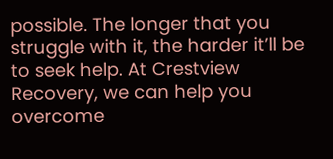possible. The longer that you struggle with it, the harder it’ll be to seek help. At Crestview Recovery, we can help you overcome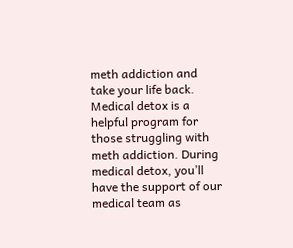meth addiction and take your life back. Medical detox is a helpful program for those struggling with meth addiction. During medical detox, you’ll have the support of our medical team as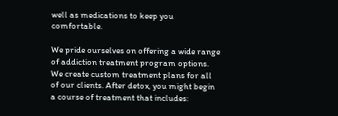well as medications to keep you comfortable.

We pride ourselves on offering a wide range of addiction treatment program options. We create custom treatment plans for all of our clients. After detox, you might begin a course of treatment that includes: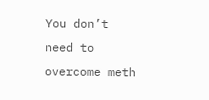You don’t need to overcome meth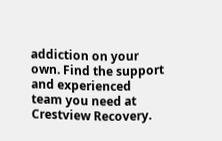addiction on your own. Find the support and experienced team you need at Crestview Recovery.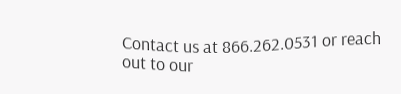Contact us at 866.262.0531 or reach out to our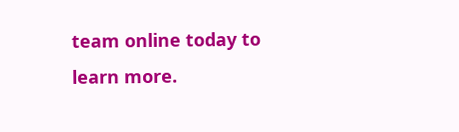team online today to learn more.